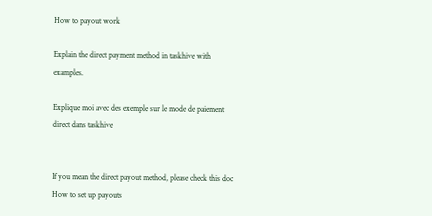How to payout work

Explain the direct payment method in taskhive with examples.

Explique moi avec des exemple sur le mode de paiement direct dans taskhive


If you mean the direct payout method, please check this doc How to set up payouts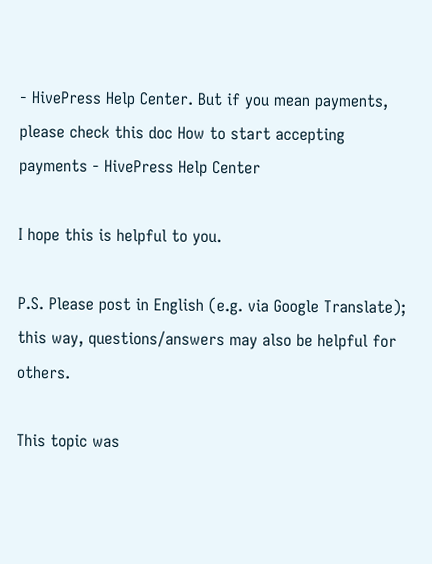- HivePress Help Center. But if you mean payments, please check this doc How to start accepting payments - HivePress Help Center

I hope this is helpful to you.

P.S. Please post in English (e.g. via Google Translate); this way, questions/answers may also be helpful for others.

This topic was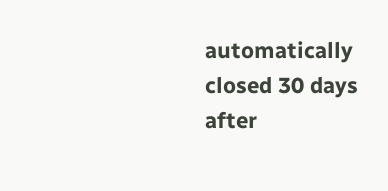automatically closed 30 days after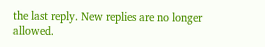the last reply. New replies are no longer allowed.